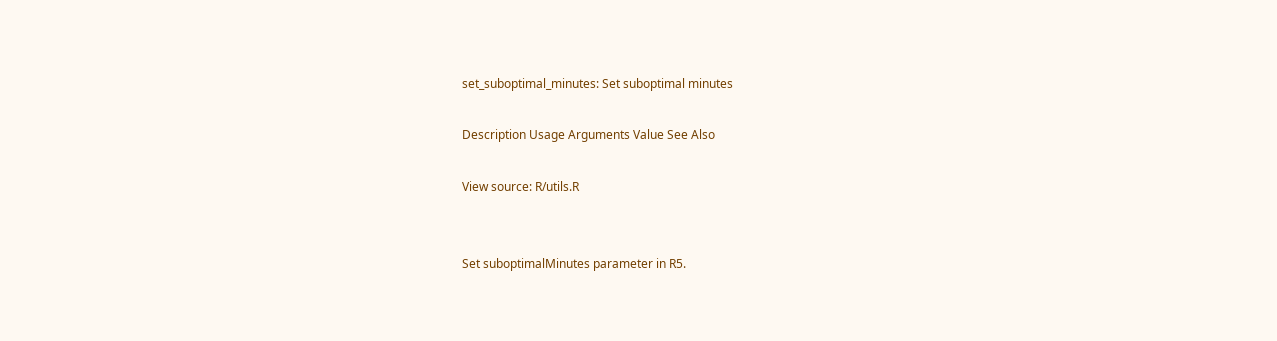set_suboptimal_minutes: Set suboptimal minutes

Description Usage Arguments Value See Also

View source: R/utils.R


Set suboptimalMinutes parameter in R5.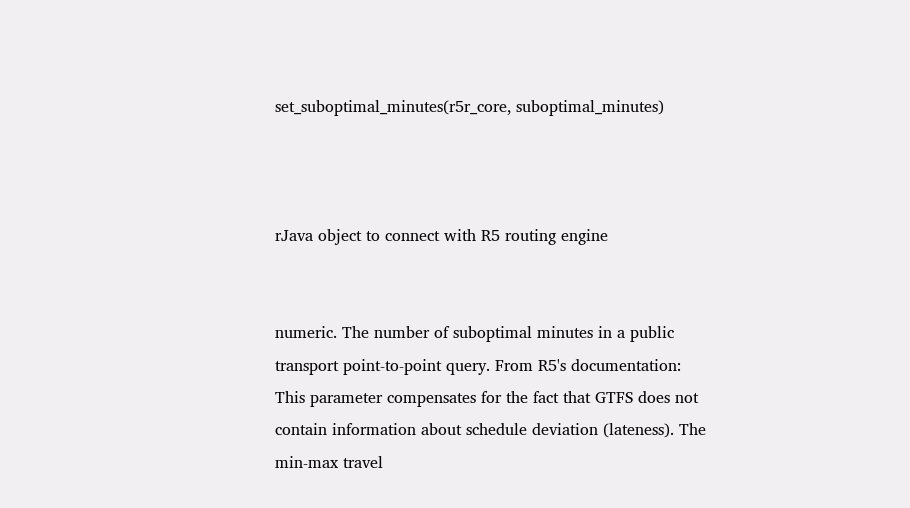set_suboptimal_minutes(r5r_core, suboptimal_minutes)



rJava object to connect with R5 routing engine


numeric. The number of suboptimal minutes in a public transport point-to-point query. From R5's documentation: This parameter compensates for the fact that GTFS does not contain information about schedule deviation (lateness). The min-max travel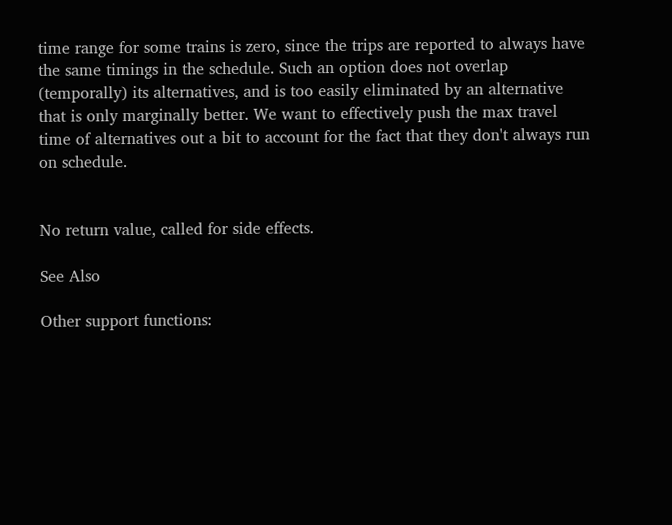time range for some trains is zero, since the trips are reported to always have the same timings in the schedule. Such an option does not overlap (temporally) its alternatives, and is too easily eliminated by an alternative that is only marginally better. We want to effectively push the max travel time of alternatives out a bit to account for the fact that they don't always run on schedule.


No return value, called for side effects.

See Also

Other support functions: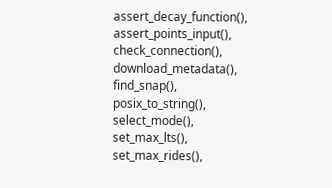assert_decay_function(), assert_points_input(), check_connection(), download_metadata(), find_snap(), posix_to_string(), select_mode(), set_max_lts(), set_max_rides(),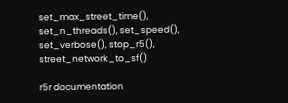set_max_street_time(), set_n_threads(), set_speed(), set_verbose(), stop_r5(), street_network_to_sf()

r5r documentation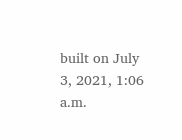built on July 3, 2021, 1:06 a.m.